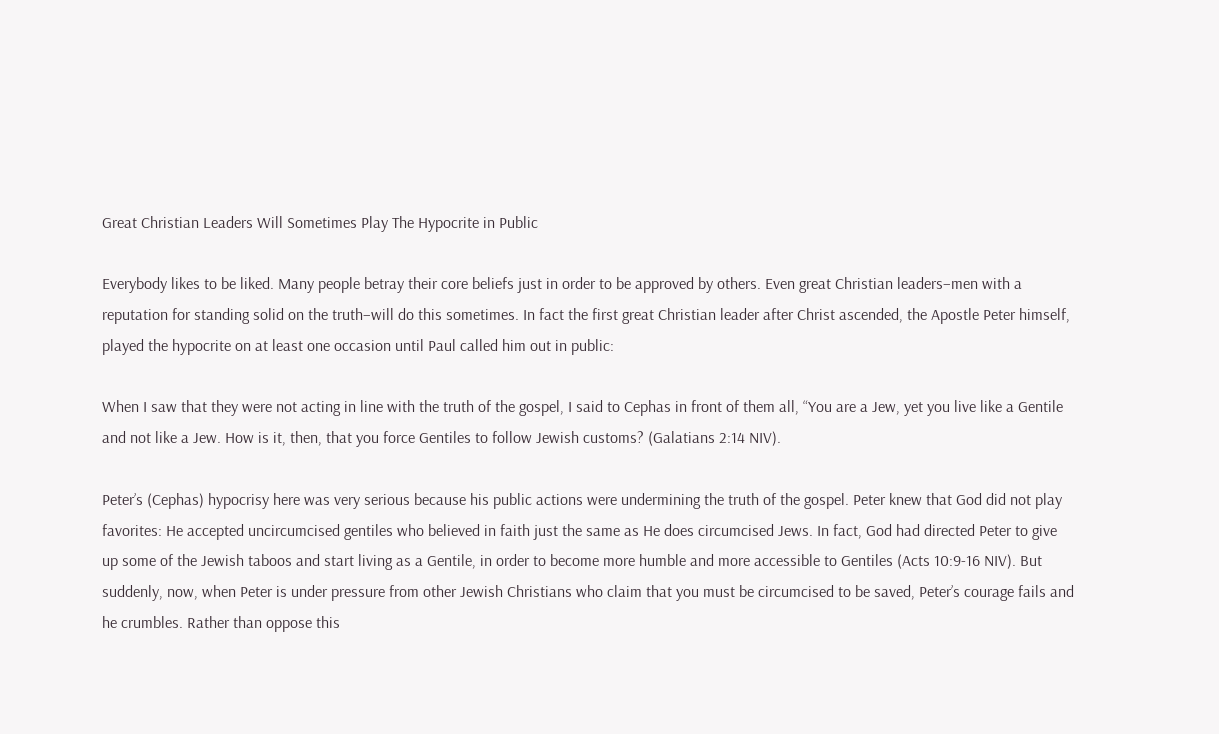Great Christian Leaders Will Sometimes Play The Hypocrite in Public

Everybody likes to be liked. Many people betray their core beliefs just in order to be approved by others. Even great Christian leaders–men with a reputation for standing solid on the truth–will do this sometimes. In fact the first great Christian leader after Christ ascended, the Apostle Peter himself, played the hypocrite on at least one occasion until Paul called him out in public:

When I saw that they were not acting in line with the truth of the gospel, I said to Cephas in front of them all, “You are a Jew, yet you live like a Gentile and not like a Jew. How is it, then, that you force Gentiles to follow Jewish customs? (Galatians 2:14 NIV).

Peter’s (Cephas) hypocrisy here was very serious because his public actions were undermining the truth of the gospel. Peter knew that God did not play favorites: He accepted uncircumcised gentiles who believed in faith just the same as He does circumcised Jews. In fact, God had directed Peter to give up some of the Jewish taboos and start living as a Gentile, in order to become more humble and more accessible to Gentiles (Acts 10:9-16 NIV). But suddenly, now, when Peter is under pressure from other Jewish Christians who claim that you must be circumcised to be saved, Peter’s courage fails and he crumbles. Rather than oppose this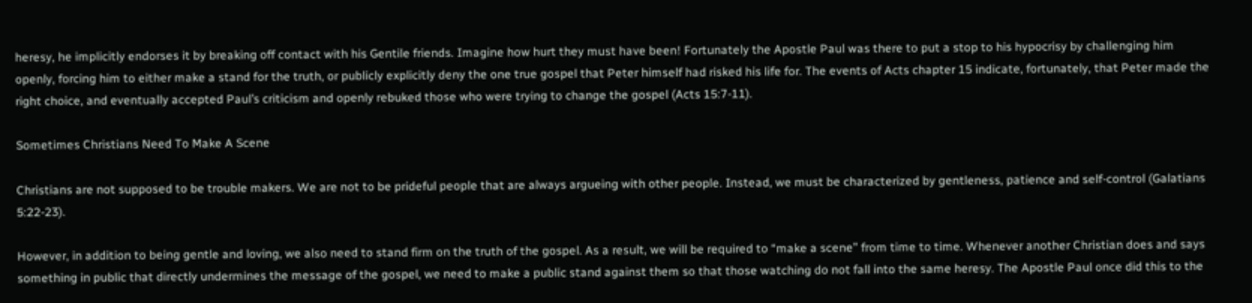heresy, he implicitly endorses it by breaking off contact with his Gentile friends. Imagine how hurt they must have been! Fortunately the Apostle Paul was there to put a stop to his hypocrisy by challenging him openly, forcing him to either make a stand for the truth, or publicly explicitly deny the one true gospel that Peter himself had risked his life for. The events of Acts chapter 15 indicate, fortunately, that Peter made the right choice, and eventually accepted Paul’s criticism and openly rebuked those who were trying to change the gospel (Acts 15:7-11).

Sometimes Christians Need To Make A Scene

Christians are not supposed to be trouble makers. We are not to be prideful people that are always argueing with other people. Instead, we must be characterized by gentleness, patience and self-control (Galatians 5:22-23).

However, in addition to being gentle and loving, we also need to stand firm on the truth of the gospel. As a result, we will be required to “make a scene” from time to time. Whenever another Christian does and says something in public that directly undermines the message of the gospel, we need to make a public stand against them so that those watching do not fall into the same heresy. The Apostle Paul once did this to the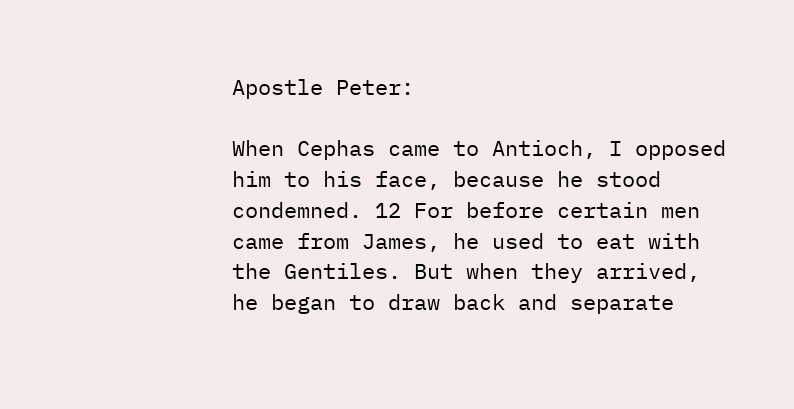Apostle Peter:

When Cephas came to Antioch, I opposed him to his face, because he stood condemned. 12 For before certain men came from James, he used to eat with the Gentiles. But when they arrived, he began to draw back and separate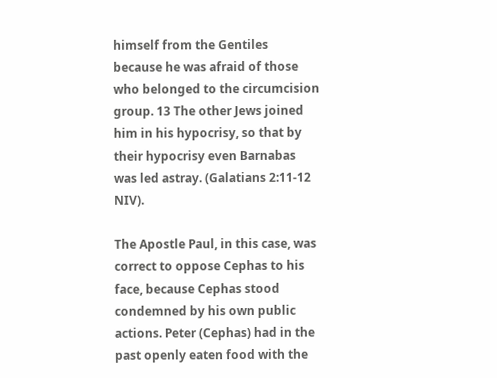himself from the Gentiles because he was afraid of those who belonged to the circumcision group. 13 The other Jews joined him in his hypocrisy, so that by their hypocrisy even Barnabas was led astray. (Galatians 2:11-12 NIV).

The Apostle Paul, in this case, was correct to oppose Cephas to his face, because Cephas stood condemned by his own public actions. Peter (Cephas) had in the past openly eaten food with the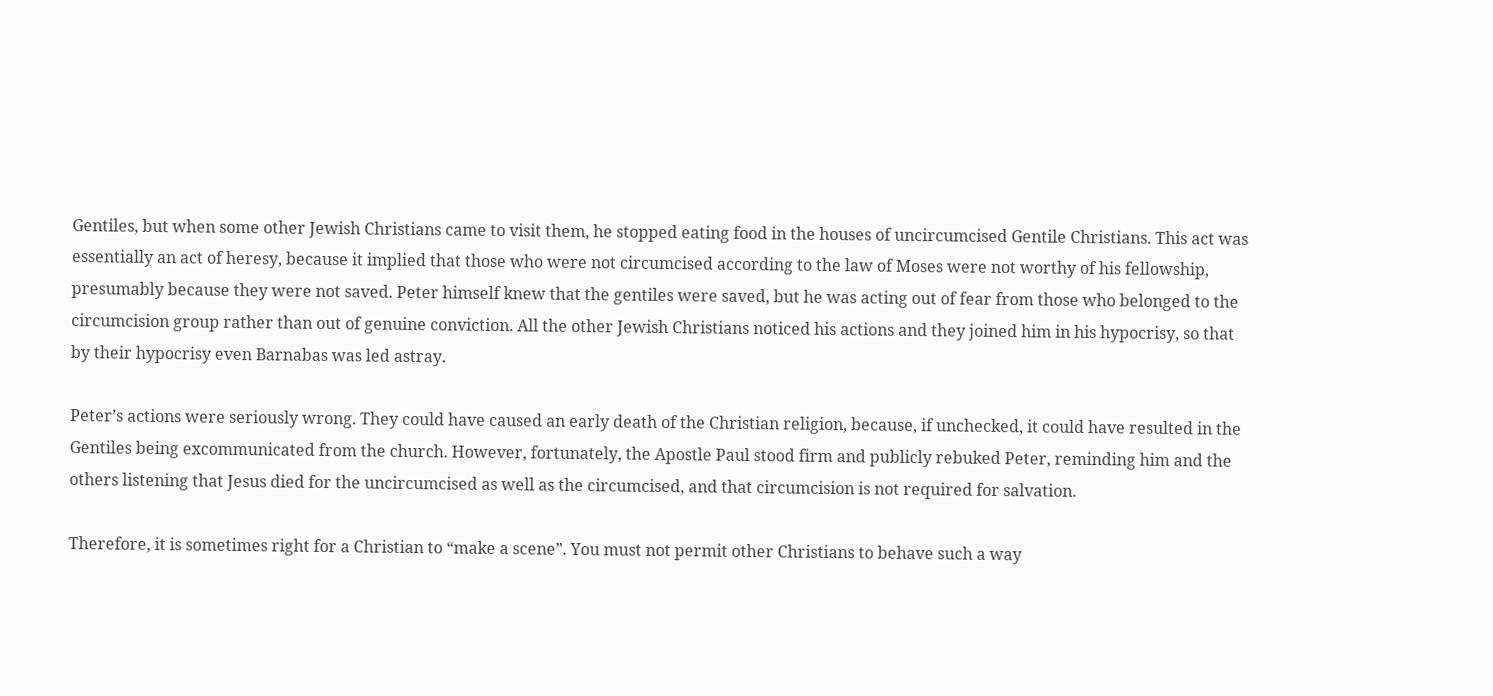Gentiles, but when some other Jewish Christians came to visit them, he stopped eating food in the houses of uncircumcised Gentile Christians. This act was essentially an act of heresy, because it implied that those who were not circumcised according to the law of Moses were not worthy of his fellowship, presumably because they were not saved. Peter himself knew that the gentiles were saved, but he was acting out of fear from those who belonged to the circumcision group rather than out of genuine conviction. All the other Jewish Christians noticed his actions and they joined him in his hypocrisy, so that by their hypocrisy even Barnabas was led astray.

Peter’s actions were seriously wrong. They could have caused an early death of the Christian religion, because, if unchecked, it could have resulted in the Gentiles being excommunicated from the church. However, fortunately, the Apostle Paul stood firm and publicly rebuked Peter, reminding him and the others listening that Jesus died for the uncircumcised as well as the circumcised, and that circumcision is not required for salvation.

Therefore, it is sometimes right for a Christian to “make a scene”. You must not permit other Christians to behave such a way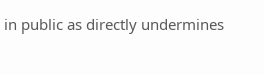in public as directly undermines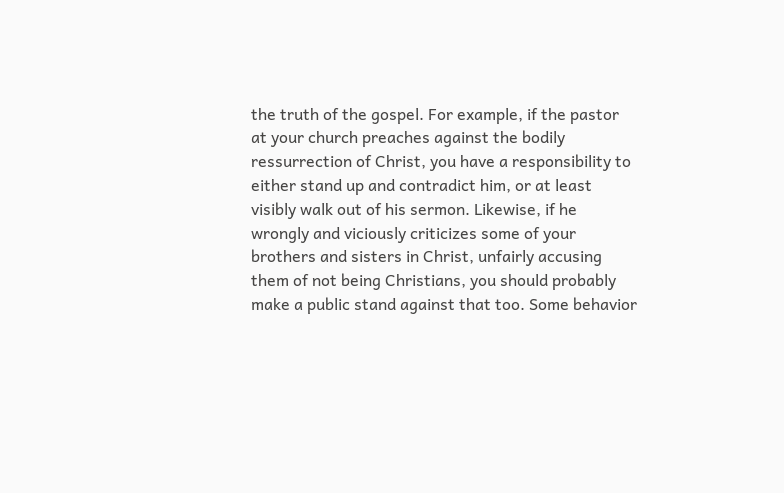the truth of the gospel. For example, if the pastor at your church preaches against the bodily ressurrection of Christ, you have a responsibility to either stand up and contradict him, or at least visibly walk out of his sermon. Likewise, if he wrongly and viciously criticizes some of your brothers and sisters in Christ, unfairly accusing them of not being Christians, you should probably make a public stand against that too. Some behavior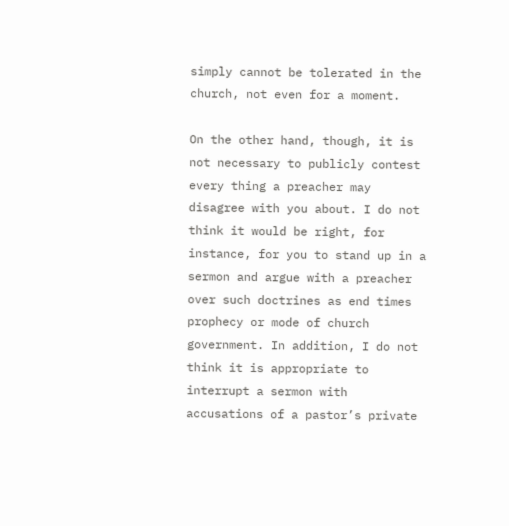simply cannot be tolerated in the church, not even for a moment.

On the other hand, though, it is not necessary to publicly contest every thing a preacher may disagree with you about. I do not think it would be right, for instance, for you to stand up in a sermon and argue with a preacher over such doctrines as end times prophecy or mode of church government. In addition, I do not think it is appropriate to interrupt a sermon with accusations of a pastor’s private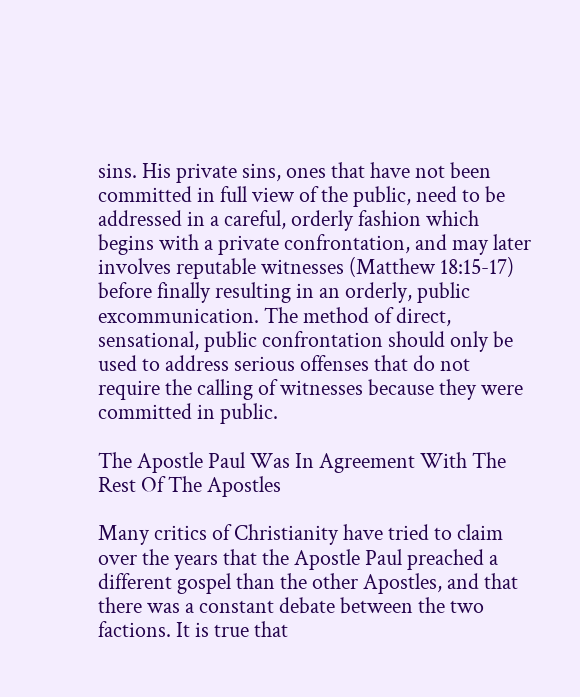sins. His private sins, ones that have not been committed in full view of the public, need to be addressed in a careful, orderly fashion which begins with a private confrontation, and may later involves reputable witnesses (Matthew 18:15-17) before finally resulting in an orderly, public excommunication. The method of direct, sensational, public confrontation should only be used to address serious offenses that do not require the calling of witnesses because they were committed in public.

The Apostle Paul Was In Agreement With The Rest Of The Apostles

Many critics of Christianity have tried to claim over the years that the Apostle Paul preached a different gospel than the other Apostles, and that there was a constant debate between the two factions. It is true that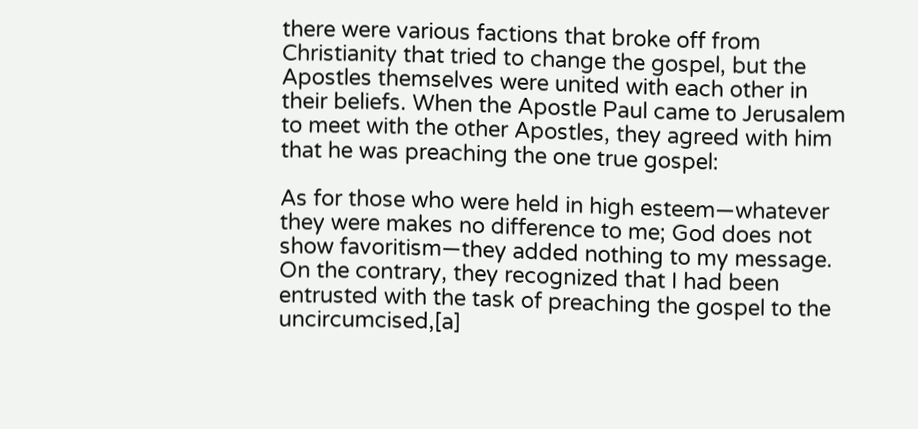there were various factions that broke off from Christianity that tried to change the gospel, but the Apostles themselves were united with each other in their beliefs. When the Apostle Paul came to Jerusalem to meet with the other Apostles, they agreed with him that he was preaching the one true gospel:

As for those who were held in high esteem—whatever they were makes no difference to me; God does not show favoritism—they added nothing to my message. On the contrary, they recognized that I had been entrusted with the task of preaching the gospel to the uncircumcised,[a]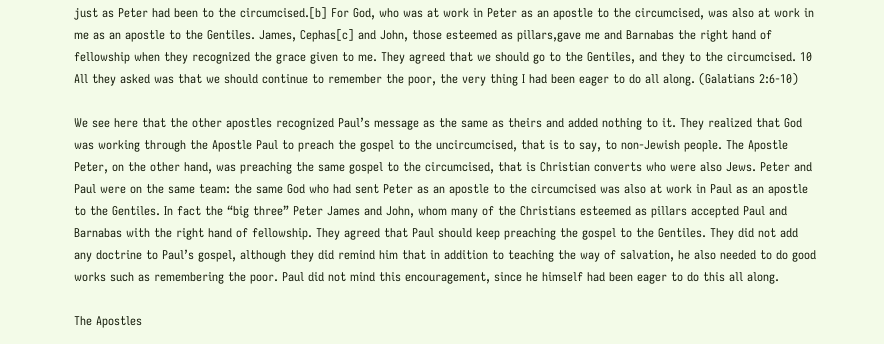just as Peter had been to the circumcised.[b] For God, who was at work in Peter as an apostle to the circumcised, was also at work in me as an apostle to the Gentiles. James, Cephas[c] and John, those esteemed as pillars,gave me and Barnabas the right hand of fellowship when they recognized the grace given to me. They agreed that we should go to the Gentiles, and they to the circumcised. 10 All they asked was that we should continue to remember the poor, the very thing I had been eager to do all along. (Galatians 2:6-10)

We see here that the other apostles recognized Paul’s message as the same as theirs and added nothing to it. They realized that God was working through the Apostle Paul to preach the gospel to the uncircumcised, that is to say, to non-Jewish people. The Apostle Peter, on the other hand, was preaching the same gospel to the circumcised, that is Christian converts who were also Jews. Peter and Paul were on the same team: the same God who had sent Peter as an apostle to the circumcised was also at work in Paul as an apostle to the Gentiles. In fact the “big three” Peter James and John, whom many of the Christians esteemed as pillars accepted Paul and Barnabas with the right hand of fellowship. They agreed that Paul should keep preaching the gospel to the Gentiles. They did not add any doctrine to Paul’s gospel, although they did remind him that in addition to teaching the way of salvation, he also needed to do good works such as remembering the poor. Paul did not mind this encouragement, since he himself had been eager to do this all along.

The Apostles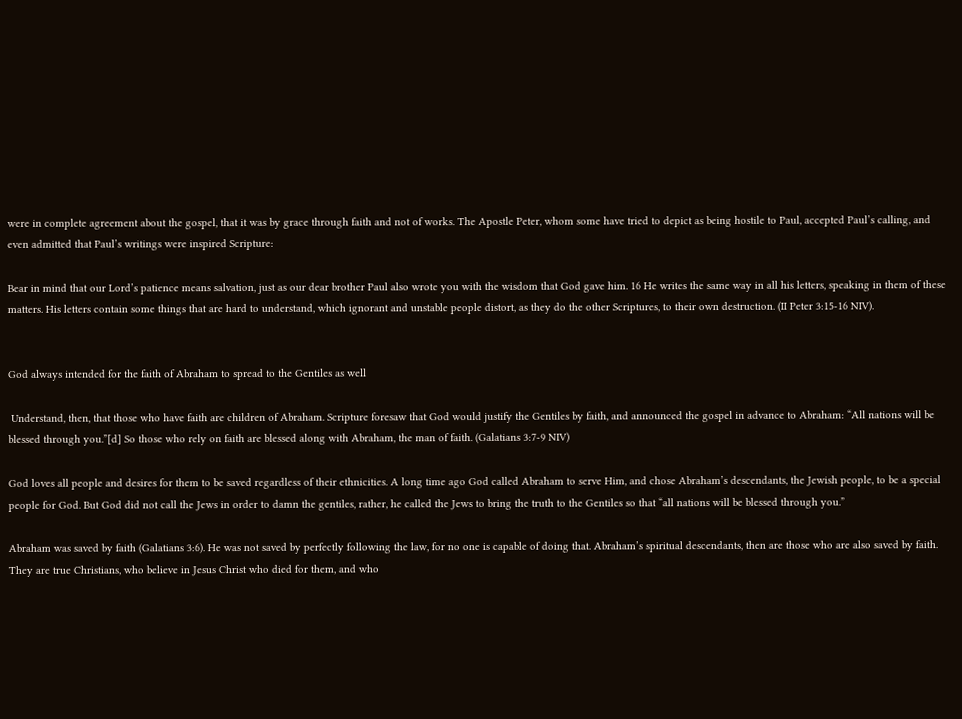were in complete agreement about the gospel, that it was by grace through faith and not of works. The Apostle Peter, whom some have tried to depict as being hostile to Paul, accepted Paul’s calling, and even admitted that Paul’s writings were inspired Scripture:

Bear in mind that our Lord’s patience means salvation, just as our dear brother Paul also wrote you with the wisdom that God gave him. 16 He writes the same way in all his letters, speaking in them of these matters. His letters contain some things that are hard to understand, which ignorant and unstable people distort, as they do the other Scriptures, to their own destruction. (II Peter 3:15-16 NIV).


God always intended for the faith of Abraham to spread to the Gentiles as well

 Understand, then, that those who have faith are children of Abraham. Scripture foresaw that God would justify the Gentiles by faith, and announced the gospel in advance to Abraham: “All nations will be blessed through you.”[d] So those who rely on faith are blessed along with Abraham, the man of faith. (Galatians 3:7-9 NIV)

God loves all people and desires for them to be saved regardless of their ethnicities. A long time ago God called Abraham to serve Him, and chose Abraham’s descendants, the Jewish people, to be a special people for God. But God did not call the Jews in order to damn the gentiles, rather, he called the Jews to bring the truth to the Gentiles so that “all nations will be blessed through you.”

Abraham was saved by faith (Galatians 3:6). He was not saved by perfectly following the law, for no one is capable of doing that. Abraham’s spiritual descendants, then are those who are also saved by faith. They are true Christians, who believe in Jesus Christ who died for them, and who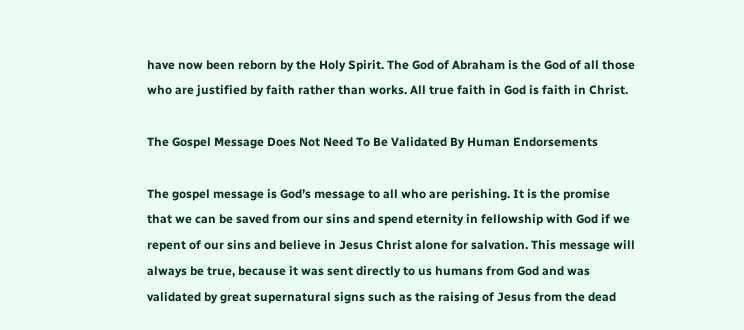have now been reborn by the Holy Spirit. The God of Abraham is the God of all those who are justified by faith rather than works. All true faith in God is faith in Christ.

The Gospel Message Does Not Need To Be Validated By Human Endorsements

The gospel message is God’s message to all who are perishing. It is the promise that we can be saved from our sins and spend eternity in fellowship with God if we repent of our sins and believe in Jesus Christ alone for salvation. This message will always be true, because it was sent directly to us humans from God and was validated by great supernatural signs such as the raising of Jesus from the dead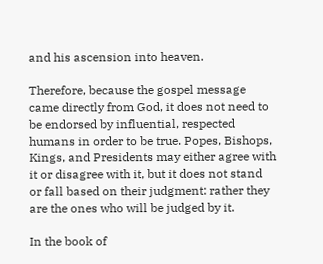and his ascension into heaven.

Therefore, because the gospel message came directly from God, it does not need to be endorsed by influential, respected humans in order to be true. Popes, Bishops, Kings, and Presidents may either agree with it or disagree with it, but it does not stand or fall based on their judgment: rather they are the ones who will be judged by it.

In the book of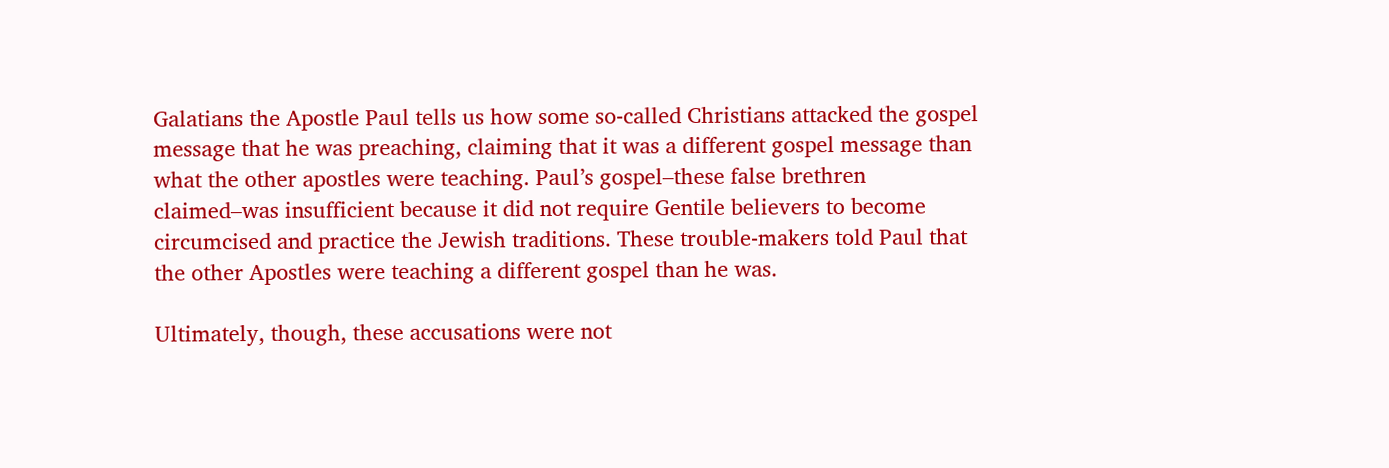Galatians the Apostle Paul tells us how some so-called Christians attacked the gospel message that he was preaching, claiming that it was a different gospel message than what the other apostles were teaching. Paul’s gospel–these false brethren claimed–was insufficient because it did not require Gentile believers to become circumcised and practice the Jewish traditions. These trouble-makers told Paul that the other Apostles were teaching a different gospel than he was.

Ultimately, though, these accusations were not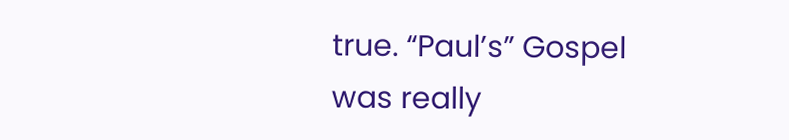true. “Paul’s” Gospel was really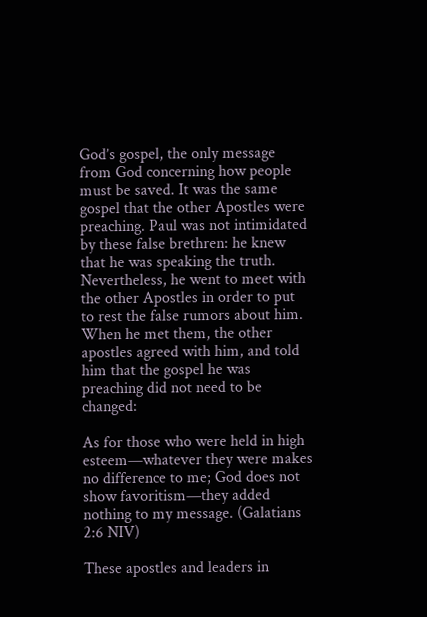God’s gospel, the only message from God concerning how people must be saved. It was the same gospel that the other Apostles were preaching. Paul was not intimidated by these false brethren: he knew that he was speaking the truth. Nevertheless, he went to meet with the other Apostles in order to put to rest the false rumors about him. When he met them, the other apostles agreed with him, and told him that the gospel he was preaching did not need to be changed:

As for those who were held in high esteem—whatever they were makes no difference to me; God does not show favoritism—they added nothing to my message. (Galatians 2:6 NIV)

These apostles and leaders in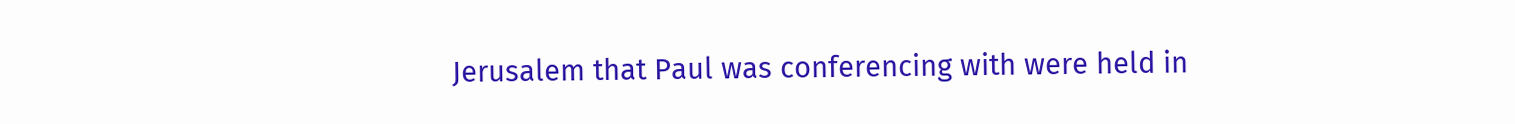Jerusalem that Paul was conferencing with were held in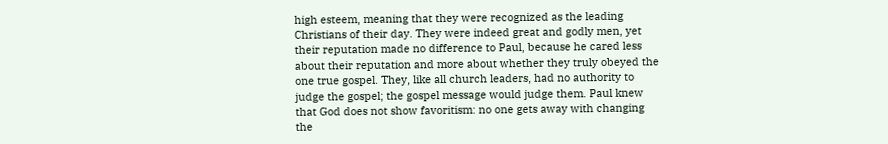high esteem, meaning that they were recognized as the leading Christians of their day. They were indeed great and godly men, yet their reputation made no difference to Paul, because he cared less about their reputation and more about whether they truly obeyed the one true gospel. They, like all church leaders, had no authority to judge the gospel; the gospel message would judge them. Paul knew that God does not show favoritism: no one gets away with changing the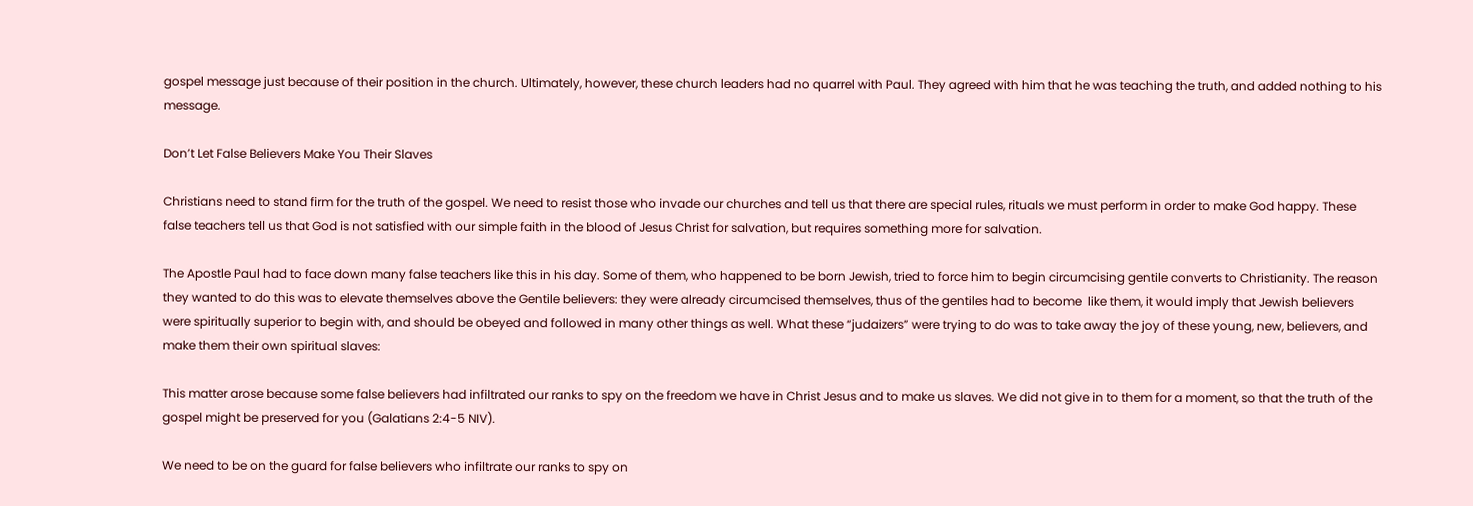gospel message just because of their position in the church. Ultimately, however, these church leaders had no quarrel with Paul. They agreed with him that he was teaching the truth, and added nothing to his message.

Don’t Let False Believers Make You Their Slaves

Christians need to stand firm for the truth of the gospel. We need to resist those who invade our churches and tell us that there are special rules, rituals we must perform in order to make God happy. These false teachers tell us that God is not satisfied with our simple faith in the blood of Jesus Christ for salvation, but requires something more for salvation.

The Apostle Paul had to face down many false teachers like this in his day. Some of them, who happened to be born Jewish, tried to force him to begin circumcising gentile converts to Christianity. The reason they wanted to do this was to elevate themselves above the Gentile believers: they were already circumcised themselves, thus of the gentiles had to become  like them, it would imply that Jewish believers were spiritually superior to begin with, and should be obeyed and followed in many other things as well. What these “judaizers” were trying to do was to take away the joy of these young, new, believers, and make them their own spiritual slaves:

This matter arose because some false believers had infiltrated our ranks to spy on the freedom we have in Christ Jesus and to make us slaves. We did not give in to them for a moment, so that the truth of the gospel might be preserved for you (Galatians 2:4-5 NIV).

We need to be on the guard for false believers who infiltrate our ranks to spy on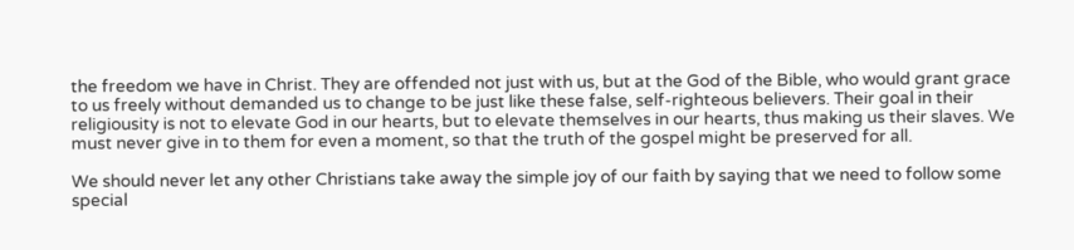the freedom we have in Christ. They are offended not just with us, but at the God of the Bible, who would grant grace to us freely without demanded us to change to be just like these false, self-righteous believers. Their goal in their religiousity is not to elevate God in our hearts, but to elevate themselves in our hearts, thus making us their slaves. We must never give in to them for even a moment, so that the truth of the gospel might be preserved for all.

We should never let any other Christians take away the simple joy of our faith by saying that we need to follow some special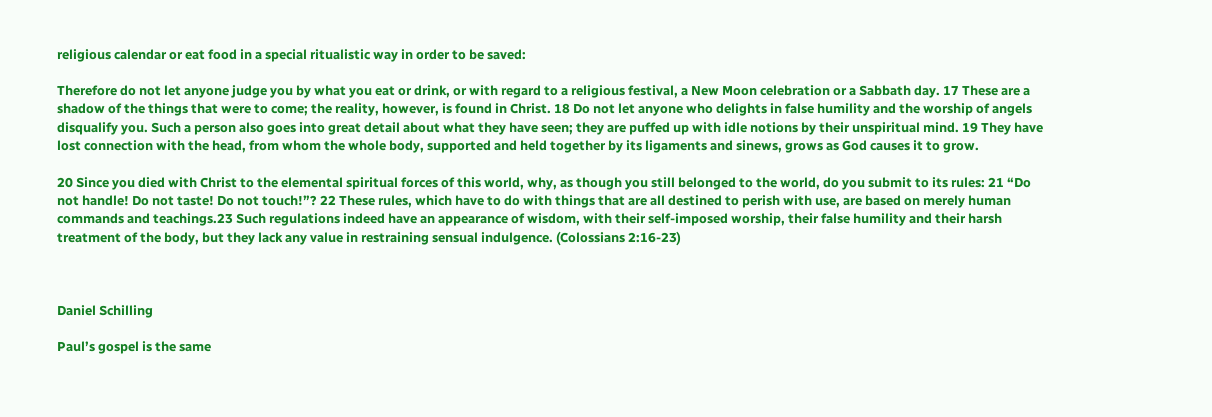religious calendar or eat food in a special ritualistic way in order to be saved:

Therefore do not let anyone judge you by what you eat or drink, or with regard to a religious festival, a New Moon celebration or a Sabbath day. 17 These are a shadow of the things that were to come; the reality, however, is found in Christ. 18 Do not let anyone who delights in false humility and the worship of angels disqualify you. Such a person also goes into great detail about what they have seen; they are puffed up with idle notions by their unspiritual mind. 19 They have lost connection with the head, from whom the whole body, supported and held together by its ligaments and sinews, grows as God causes it to grow.

20 Since you died with Christ to the elemental spiritual forces of this world, why, as though you still belonged to the world, do you submit to its rules: 21 “Do not handle! Do not taste! Do not touch!”? 22 These rules, which have to do with things that are all destined to perish with use, are based on merely human commands and teachings.23 Such regulations indeed have an appearance of wisdom, with their self-imposed worship, their false humility and their harsh treatment of the body, but they lack any value in restraining sensual indulgence. (Colossians 2:16-23)



Daniel Schilling

Paul’s gospel is the same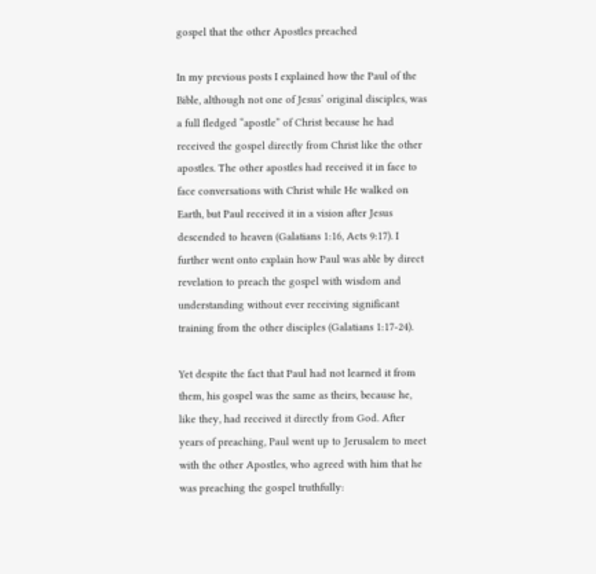gospel that the other Apostles preached

In my previous posts I explained how the Paul of the Bible, although not one of Jesus’ original disciples, was a full fledged “apostle” of Christ because he had received the gospel directly from Christ like the other apostles. The other apostles had received it in face to face conversations with Christ while He walked on Earth, but Paul received it in a vision after Jesus descended to heaven (Galatians 1:16, Acts 9:17). I further went onto explain how Paul was able by direct revelation to preach the gospel with wisdom and understanding without ever receiving significant training from the other disciples (Galatians 1:17-24).

Yet despite the fact that Paul had not learned it from them, his gospel was the same as theirs, because he, like they, had received it directly from God. After years of preaching, Paul went up to Jerusalem to meet with the other Apostles, who agreed with him that he was preaching the gospel truthfully: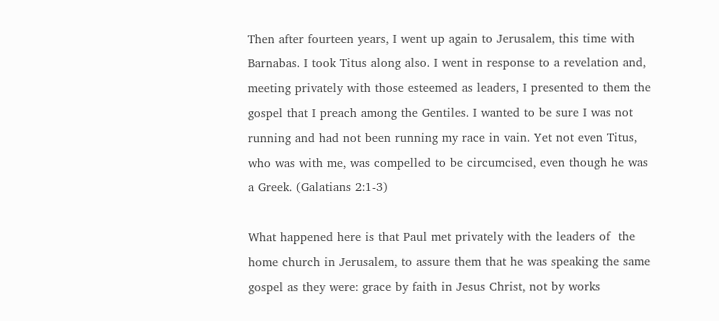Then after fourteen years, I went up again to Jerusalem, this time with Barnabas. I took Titus along also. I went in response to a revelation and, meeting privately with those esteemed as leaders, I presented to them the gospel that I preach among the Gentiles. I wanted to be sure I was not running and had not been running my race in vain. Yet not even Titus, who was with me, was compelled to be circumcised, even though he was a Greek. (Galatians 2:1-3)

What happened here is that Paul met privately with the leaders of  the home church in Jerusalem, to assure them that he was speaking the same gospel as they were: grace by faith in Jesus Christ, not by works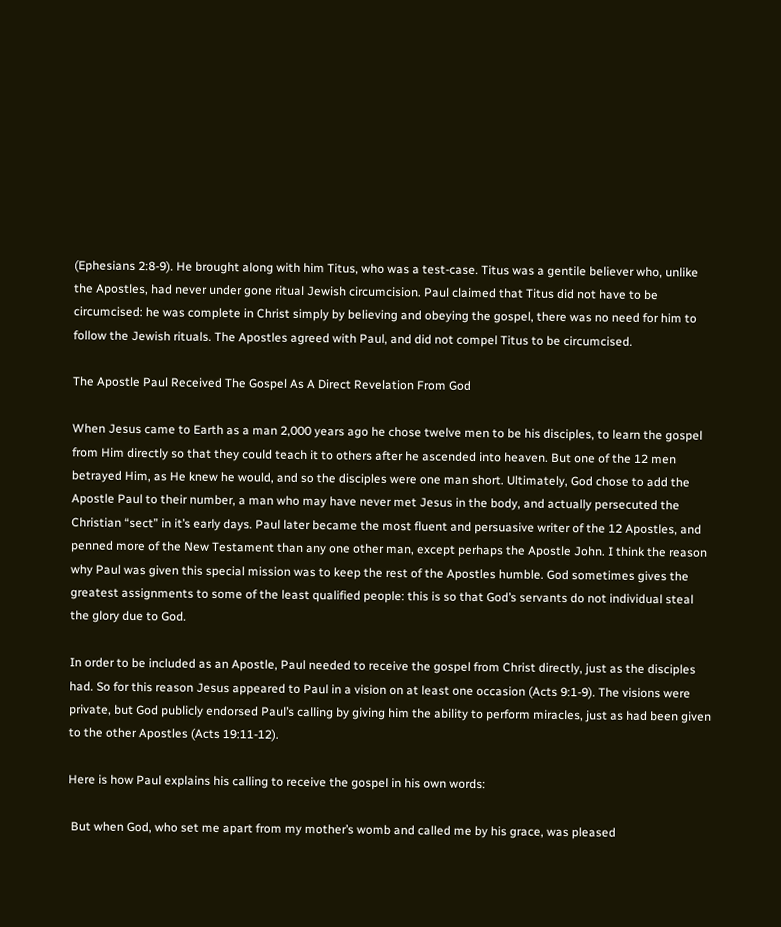(Ephesians 2:8-9). He brought along with him Titus, who was a test-case. Titus was a gentile believer who, unlike the Apostles, had never under gone ritual Jewish circumcision. Paul claimed that Titus did not have to be circumcised: he was complete in Christ simply by believing and obeying the gospel, there was no need for him to follow the Jewish rituals. The Apostles agreed with Paul, and did not compel Titus to be circumcised.

The Apostle Paul Received The Gospel As A Direct Revelation From God

When Jesus came to Earth as a man 2,000 years ago he chose twelve men to be his disciples, to learn the gospel from Him directly so that they could teach it to others after he ascended into heaven. But one of the 12 men betrayed Him, as He knew he would, and so the disciples were one man short. Ultimately, God chose to add the Apostle Paul to their number, a man who may have never met Jesus in the body, and actually persecuted the Christian “sect” in it’s early days. Paul later became the most fluent and persuasive writer of the 12 Apostles, and penned more of the New Testament than any one other man, except perhaps the Apostle John. I think the reason why Paul was given this special mission was to keep the rest of the Apostles humble. God sometimes gives the greatest assignments to some of the least qualified people: this is so that God’s servants do not individual steal the glory due to God.

In order to be included as an Apostle, Paul needed to receive the gospel from Christ directly, just as the disciples had. So for this reason Jesus appeared to Paul in a vision on at least one occasion (Acts 9:1-9). The visions were private, but God publicly endorsed Paul’s calling by giving him the ability to perform miracles, just as had been given to the other Apostles (Acts 19:11-12).

Here is how Paul explains his calling to receive the gospel in his own words:

 But when God, who set me apart from my mother’s womb and called me by his grace, was pleased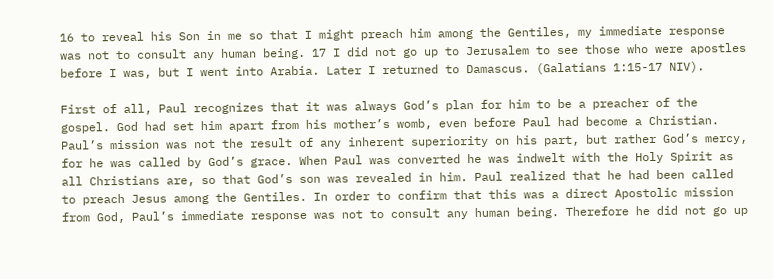16 to reveal his Son in me so that I might preach him among the Gentiles, my immediate response was not to consult any human being. 17 I did not go up to Jerusalem to see those who were apostles before I was, but I went into Arabia. Later I returned to Damascus. (Galatians 1:15-17 NIV).

First of all, Paul recognizes that it was always God’s plan for him to be a preacher of the gospel. God had set him apart from his mother’s womb, even before Paul had become a Christian. Paul’s mission was not the result of any inherent superiority on his part, but rather God’s mercy, for he was called by God’s grace. When Paul was converted he was indwelt with the Holy Spirit as all Christians are, so that God’s son was revealed in him. Paul realized that he had been called to preach Jesus among the Gentiles. In order to confirm that this was a direct Apostolic mission from God, Paul’s immediate response was not to consult any human being. Therefore he did not go up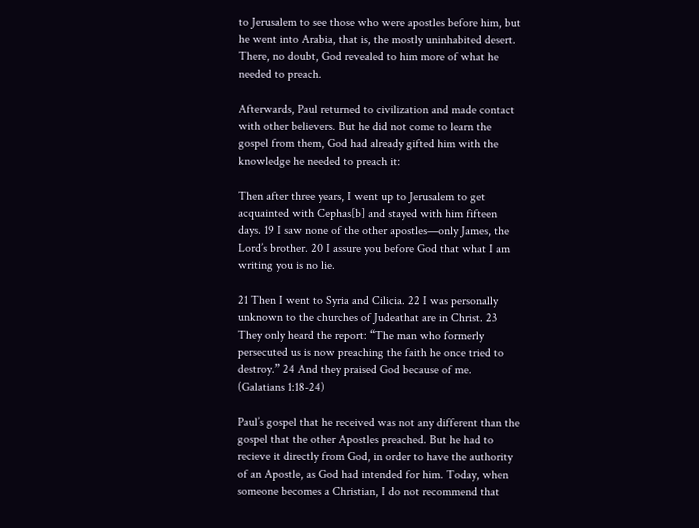to Jerusalem to see those who were apostles before him, but he went into Arabia, that is, the mostly uninhabited desert. There, no doubt, God revealed to him more of what he needed to preach.

Afterwards, Paul returned to civilization and made contact with other believers. But he did not come to learn the gospel from them, God had already gifted him with the knowledge he needed to preach it:

Then after three years, I went up to Jerusalem to get acquainted with Cephas[b] and stayed with him fifteen days. 19 I saw none of the other apostles—only James, the Lord’s brother. 20 I assure you before God that what I am writing you is no lie.

21 Then I went to Syria and Cilicia. 22 I was personally unknown to the churches of Judeathat are in Christ. 23 They only heard the report: “The man who formerly persecuted us is now preaching the faith he once tried to destroy.” 24 And they praised God because of me. (Galatians 1:18-24)

Paul’s gospel that he received was not any different than the gospel that the other Apostles preached. But he had to recieve it directly from God, in order to have the authority of an Apostle, as God had intended for him. Today, when someone becomes a Christian, I do not recommend that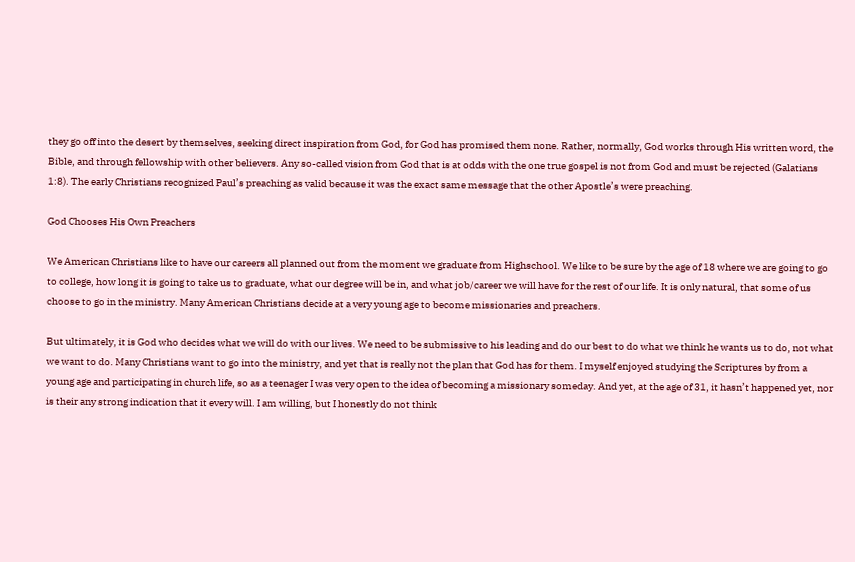they go off into the desert by themselves, seeking direct inspiration from God, for God has promised them none. Rather, normally, God works through His written word, the Bible, and through fellowship with other believers. Any so-called vision from God that is at odds with the one true gospel is not from God and must be rejected (Galatians 1:8). The early Christians recognized Paul’s preaching as valid because it was the exact same message that the other Apostle’s were preaching.

God Chooses His Own Preachers

We American Christians like to have our careers all planned out from the moment we graduate from Highschool. We like to be sure by the age of 18 where we are going to go to college, how long it is going to take us to graduate, what our degree will be in, and what job/career we will have for the rest of our life. It is only natural, that some of us choose to go in the ministry. Many American Christians decide at a very young age to become missionaries and preachers.

But ultimately, it is God who decides what we will do with our lives. We need to be submissive to his leading and do our best to do what we think he wants us to do, not what we want to do. Many Christians want to go into the ministry, and yet that is really not the plan that God has for them. I myself enjoyed studying the Scriptures by from a young age and participating in church life, so as a teenager I was very open to the idea of becoming a missionary someday. And yet, at the age of 31, it hasn’t happened yet, nor is their any strong indication that it every will. I am willing, but I honestly do not think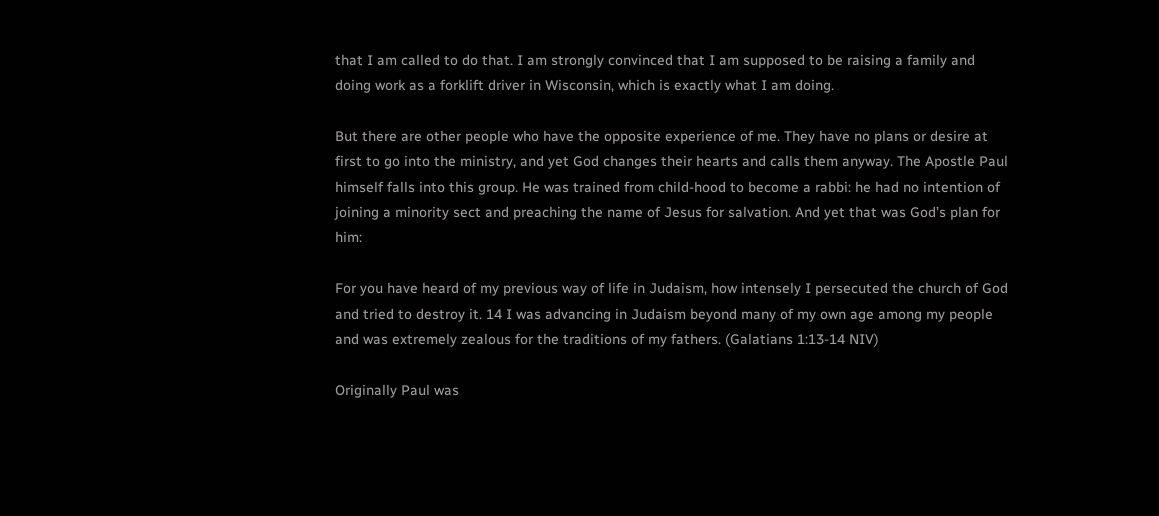that I am called to do that. I am strongly convinced that I am supposed to be raising a family and doing work as a forklift driver in Wisconsin, which is exactly what I am doing.

But there are other people who have the opposite experience of me. They have no plans or desire at first to go into the ministry, and yet God changes their hearts and calls them anyway. The Apostle Paul himself falls into this group. He was trained from child-hood to become a rabbi: he had no intention of joining a minority sect and preaching the name of Jesus for salvation. And yet that was God’s plan for him:

For you have heard of my previous way of life in Judaism, how intensely I persecuted the church of God and tried to destroy it. 14 I was advancing in Judaism beyond many of my own age among my people and was extremely zealous for the traditions of my fathers. (Galatians 1:13-14 NIV)

Originally Paul was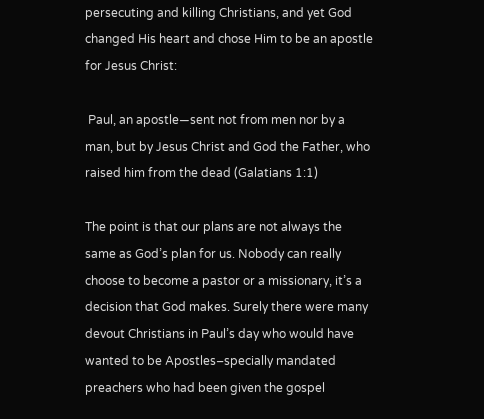persecuting and killing Christians, and yet God changed His heart and chose Him to be an apostle for Jesus Christ:

 Paul, an apostle—sent not from men nor by a man, but by Jesus Christ and God the Father, who raised him from the dead (Galatians 1:1)

The point is that our plans are not always the same as God’s plan for us. Nobody can really choose to become a pastor or a missionary, it’s a decision that God makes. Surely there were many devout Christians in Paul’s day who would have wanted to be Apostles–specially mandated preachers who had been given the gospel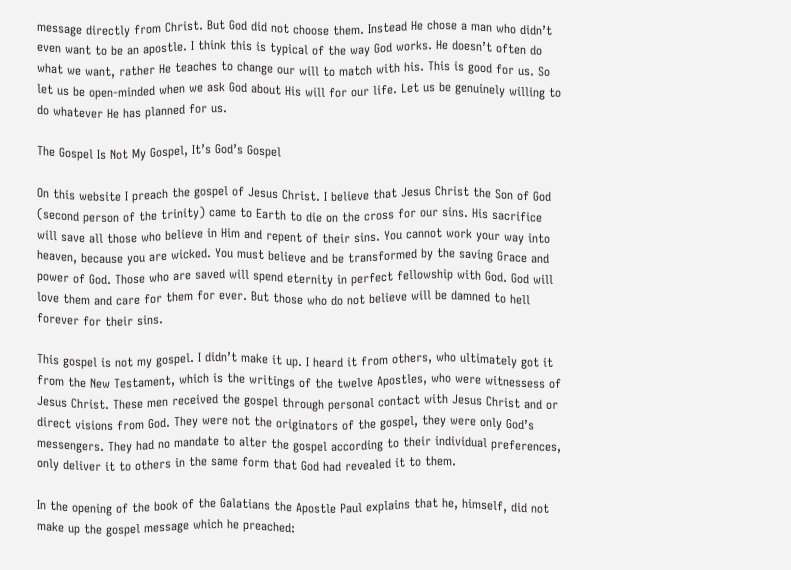message directly from Christ. But God did not choose them. Instead He chose a man who didn’t even want to be an apostle. I think this is typical of the way God works. He doesn’t often do what we want, rather He teaches to change our will to match with his. This is good for us. So let us be open-minded when we ask God about His will for our life. Let us be genuinely willing to do whatever He has planned for us.

The Gospel Is Not My Gospel, It’s God’s Gospel

On this website I preach the gospel of Jesus Christ. I believe that Jesus Christ the Son of God (second person of the trinity) came to Earth to die on the cross for our sins. His sacrifice will save all those who believe in Him and repent of their sins. You cannot work your way into heaven, because you are wicked. You must believe and be transformed by the saving Grace and power of God. Those who are saved will spend eternity in perfect fellowship with God. God will love them and care for them for ever. But those who do not believe will be damned to hell forever for their sins.

This gospel is not my gospel. I didn’t make it up. I heard it from others, who ultimately got it from the New Testament, which is the writings of the twelve Apostles, who were witnessess of Jesus Christ. These men received the gospel through personal contact with Jesus Christ and or direct visions from God. They were not the originators of the gospel, they were only God’s messengers. They had no mandate to alter the gospel according to their individual preferences, only deliver it to others in the same form that God had revealed it to them.

In the opening of the book of the Galatians the Apostle Paul explains that he, himself, did not make up the gospel message which he preached: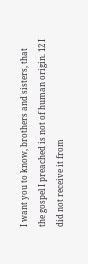I want you to know, brothers and sisters, that the gospel I preached is not of human origin. 12 I did not receive it from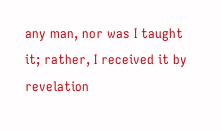any man, nor was I taught it; rather, I received it by revelation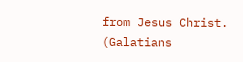from Jesus Christ. (Galatians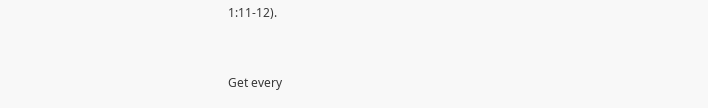1:11-12).


Get every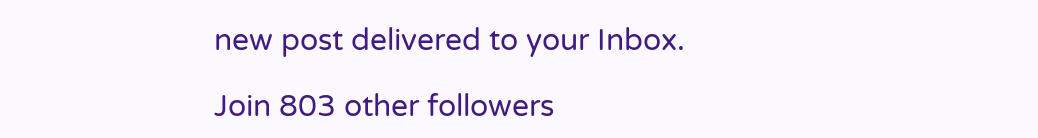new post delivered to your Inbox.

Join 803 other followers